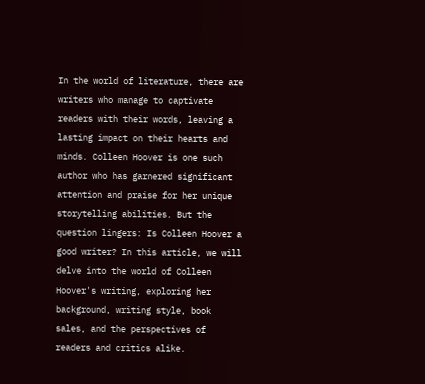In the world of literature, there are writers who manage to captivate readers with their words, leaving a lasting impact on their hearts and minds. Colleen Hoover is one such author who has garnered significant attention and praise for her unique storytelling abilities. But the question lingers: Is Colleen Hoover a good writer? In this article, we will delve into the world of Colleen Hoover's writing, exploring her background, writing style, book sales, and the perspectives of readers and critics alike.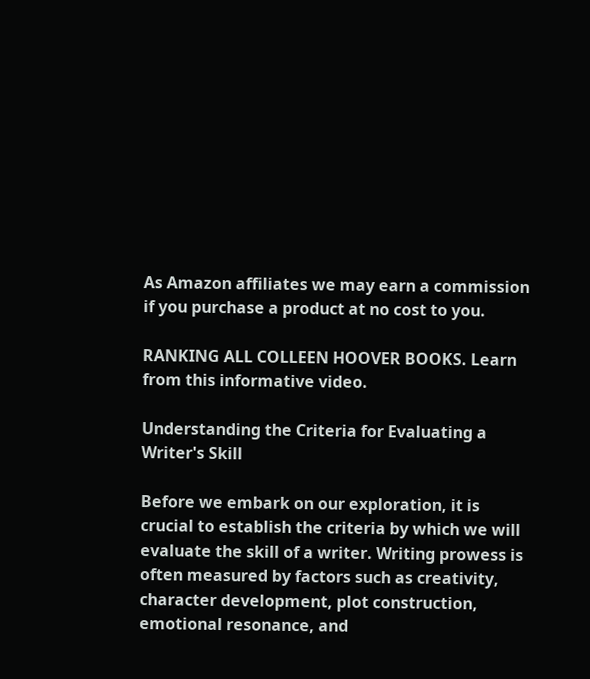As Amazon affiliates we may earn a commission if you purchase a product at no cost to you.

RANKING ALL COLLEEN HOOVER BOOKS. Learn from this informative video.

Understanding the Criteria for Evaluating a Writer's Skill

Before we embark on our exploration, it is crucial to establish the criteria by which we will evaluate the skill of a writer. Writing prowess is often measured by factors such as creativity, character development, plot construction, emotional resonance, and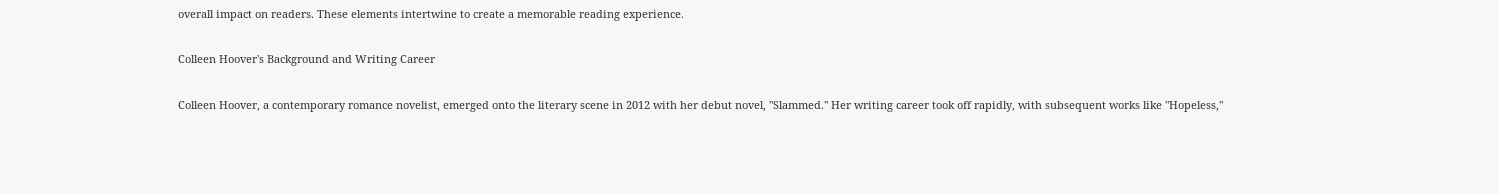overall impact on readers. These elements intertwine to create a memorable reading experience.

Colleen Hoover's Background and Writing Career

Colleen Hoover, a contemporary romance novelist, emerged onto the literary scene in 2012 with her debut novel, "Slammed." Her writing career took off rapidly, with subsequent works like "Hopeless,"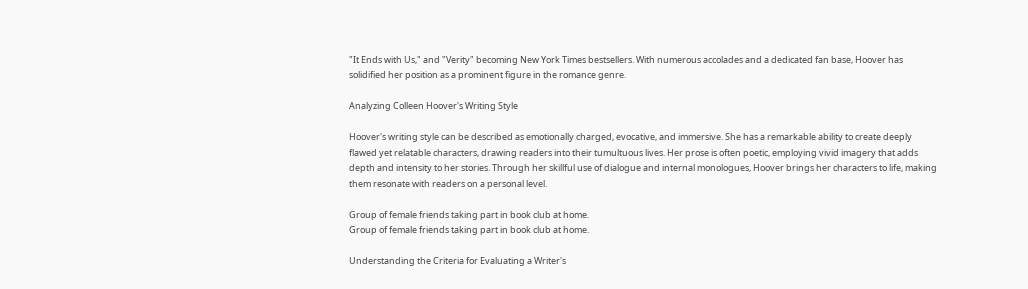"It Ends with Us," and "Verity" becoming New York Times bestsellers. With numerous accolades and a dedicated fan base, Hoover has solidified her position as a prominent figure in the romance genre.

Analyzing Colleen Hoover's Writing Style

Hoover's writing style can be described as emotionally charged, evocative, and immersive. She has a remarkable ability to create deeply flawed yet relatable characters, drawing readers into their tumultuous lives. Her prose is often poetic, employing vivid imagery that adds depth and intensity to her stories. Through her skillful use of dialogue and internal monologues, Hoover brings her characters to life, making them resonate with readers on a personal level.

Group of female friends taking part in book club at home.
Group of female friends taking part in book club at home.

Understanding the Criteria for Evaluating a Writer's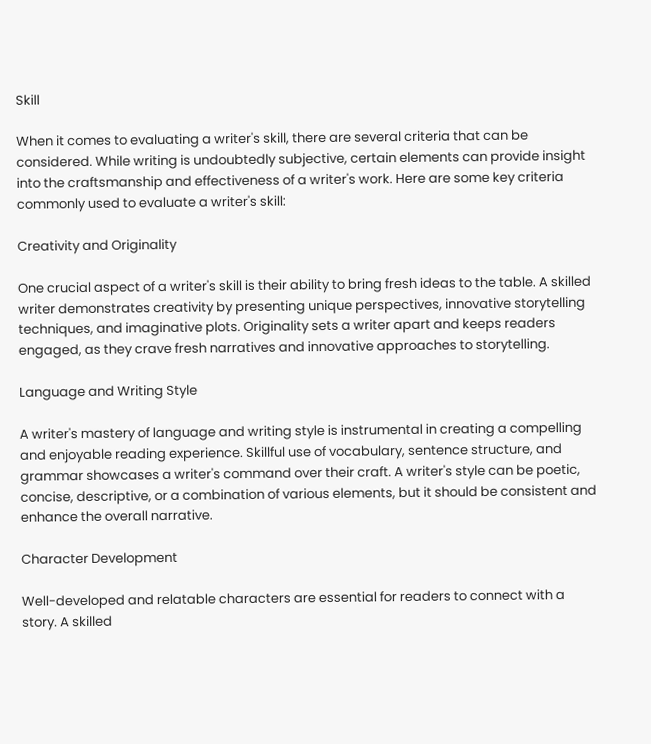Skill

When it comes to evaluating a writer's skill, there are several criteria that can be considered. While writing is undoubtedly subjective, certain elements can provide insight into the craftsmanship and effectiveness of a writer's work. Here are some key criteria commonly used to evaluate a writer's skill:

Creativity and Originality

One crucial aspect of a writer's skill is their ability to bring fresh ideas to the table. A skilled writer demonstrates creativity by presenting unique perspectives, innovative storytelling techniques, and imaginative plots. Originality sets a writer apart and keeps readers engaged, as they crave fresh narratives and innovative approaches to storytelling.

Language and Writing Style

A writer's mastery of language and writing style is instrumental in creating a compelling and enjoyable reading experience. Skillful use of vocabulary, sentence structure, and grammar showcases a writer's command over their craft. A writer's style can be poetic, concise, descriptive, or a combination of various elements, but it should be consistent and enhance the overall narrative.

Character Development

Well-developed and relatable characters are essential for readers to connect with a story. A skilled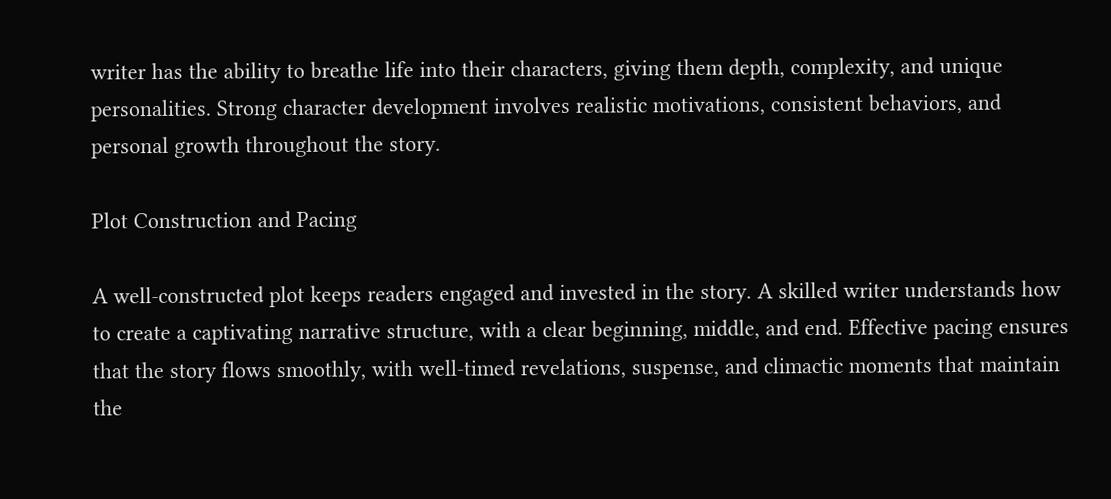writer has the ability to breathe life into their characters, giving them depth, complexity, and unique personalities. Strong character development involves realistic motivations, consistent behaviors, and personal growth throughout the story.

Plot Construction and Pacing

A well-constructed plot keeps readers engaged and invested in the story. A skilled writer understands how to create a captivating narrative structure, with a clear beginning, middle, and end. Effective pacing ensures that the story flows smoothly, with well-timed revelations, suspense, and climactic moments that maintain the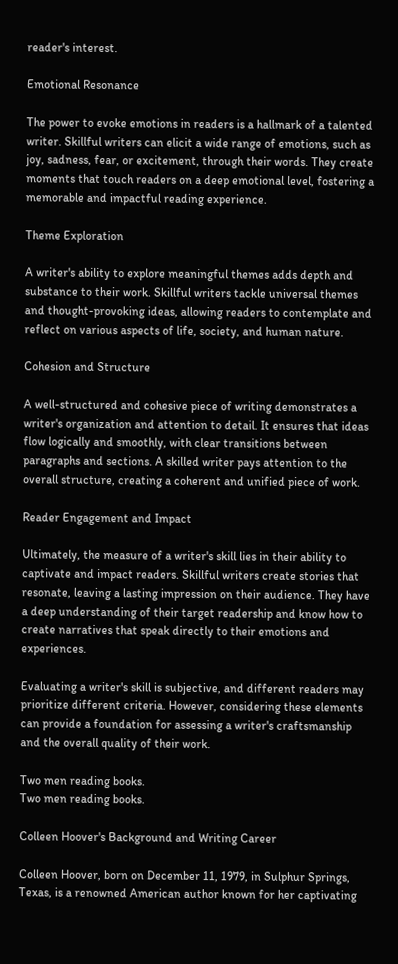reader's interest.

Emotional Resonance

The power to evoke emotions in readers is a hallmark of a talented writer. Skillful writers can elicit a wide range of emotions, such as joy, sadness, fear, or excitement, through their words. They create moments that touch readers on a deep emotional level, fostering a memorable and impactful reading experience.

Theme Exploration

A writer's ability to explore meaningful themes adds depth and substance to their work. Skillful writers tackle universal themes and thought-provoking ideas, allowing readers to contemplate and reflect on various aspects of life, society, and human nature.

Cohesion and Structure

A well-structured and cohesive piece of writing demonstrates a writer's organization and attention to detail. It ensures that ideas flow logically and smoothly, with clear transitions between paragraphs and sections. A skilled writer pays attention to the overall structure, creating a coherent and unified piece of work.

Reader Engagement and Impact

Ultimately, the measure of a writer's skill lies in their ability to captivate and impact readers. Skillful writers create stories that resonate, leaving a lasting impression on their audience. They have a deep understanding of their target readership and know how to create narratives that speak directly to their emotions and experiences.

Evaluating a writer's skill is subjective, and different readers may prioritize different criteria. However, considering these elements can provide a foundation for assessing a writer's craftsmanship and the overall quality of their work.

Two men reading books.
Two men reading books.

Colleen Hoover's Background and Writing Career

Colleen Hoover, born on December 11, 1979, in Sulphur Springs, Texas, is a renowned American author known for her captivating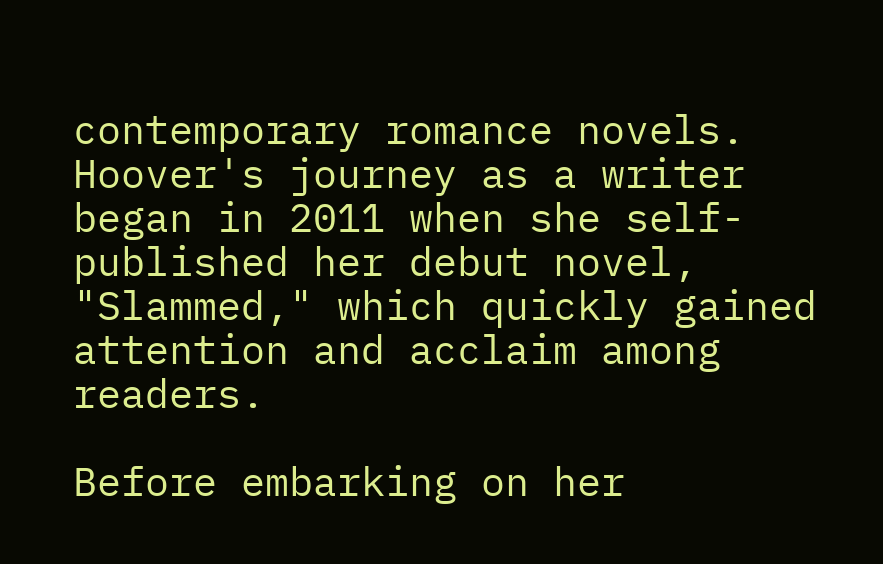contemporary romance novels. Hoover's journey as a writer began in 2011 when she self-published her debut novel, "Slammed," which quickly gained attention and acclaim among readers.

Before embarking on her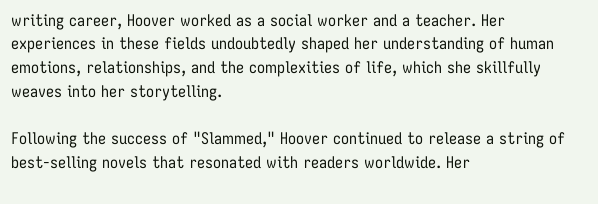writing career, Hoover worked as a social worker and a teacher. Her experiences in these fields undoubtedly shaped her understanding of human emotions, relationships, and the complexities of life, which she skillfully weaves into her storytelling.

Following the success of "Slammed," Hoover continued to release a string of best-selling novels that resonated with readers worldwide. Her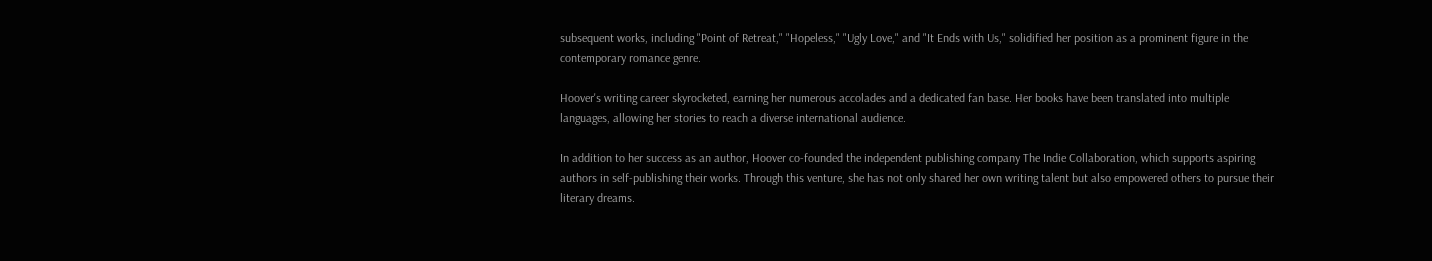subsequent works, including "Point of Retreat," "Hopeless," "Ugly Love," and "It Ends with Us," solidified her position as a prominent figure in the contemporary romance genre.

Hoover's writing career skyrocketed, earning her numerous accolades and a dedicated fan base. Her books have been translated into multiple languages, allowing her stories to reach a diverse international audience.

In addition to her success as an author, Hoover co-founded the independent publishing company The Indie Collaboration, which supports aspiring authors in self-publishing their works. Through this venture, she has not only shared her own writing talent but also empowered others to pursue their literary dreams.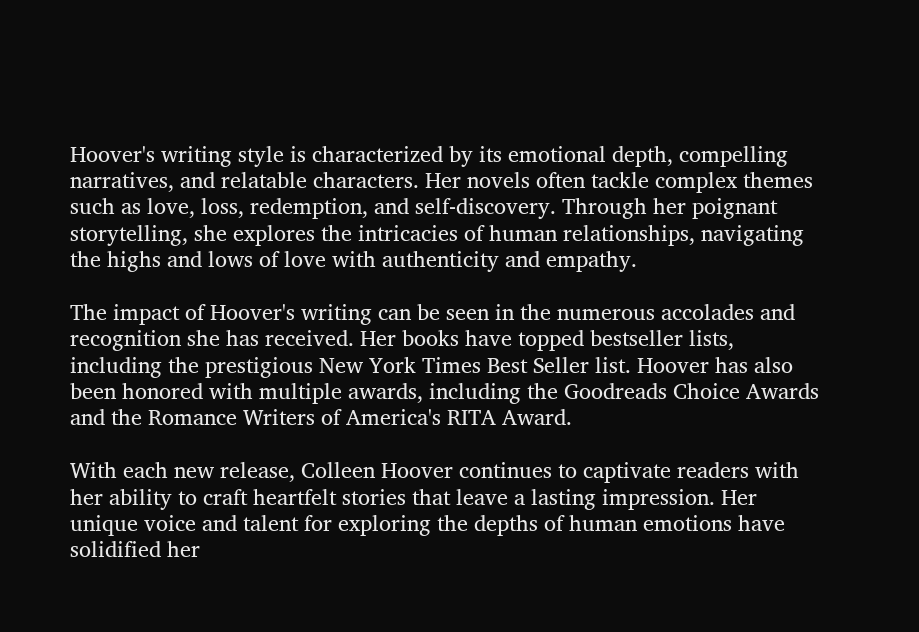Hoover's writing style is characterized by its emotional depth, compelling narratives, and relatable characters. Her novels often tackle complex themes such as love, loss, redemption, and self-discovery. Through her poignant storytelling, she explores the intricacies of human relationships, navigating the highs and lows of love with authenticity and empathy.

The impact of Hoover's writing can be seen in the numerous accolades and recognition she has received. Her books have topped bestseller lists, including the prestigious New York Times Best Seller list. Hoover has also been honored with multiple awards, including the Goodreads Choice Awards and the Romance Writers of America's RITA Award.

With each new release, Colleen Hoover continues to captivate readers with her ability to craft heartfelt stories that leave a lasting impression. Her unique voice and talent for exploring the depths of human emotions have solidified her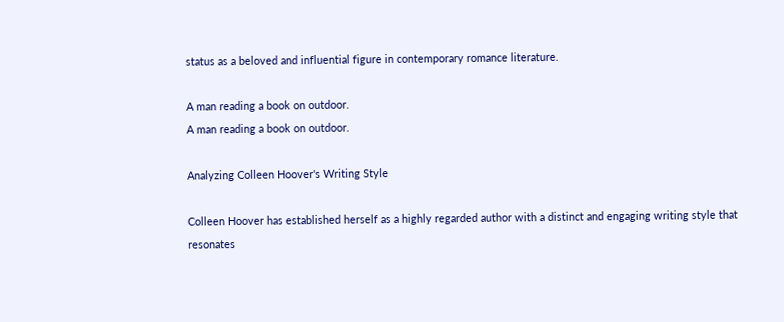status as a beloved and influential figure in contemporary romance literature.

A man reading a book on outdoor.
A man reading a book on outdoor.

Analyzing Colleen Hoover's Writing Style

Colleen Hoover has established herself as a highly regarded author with a distinct and engaging writing style that resonates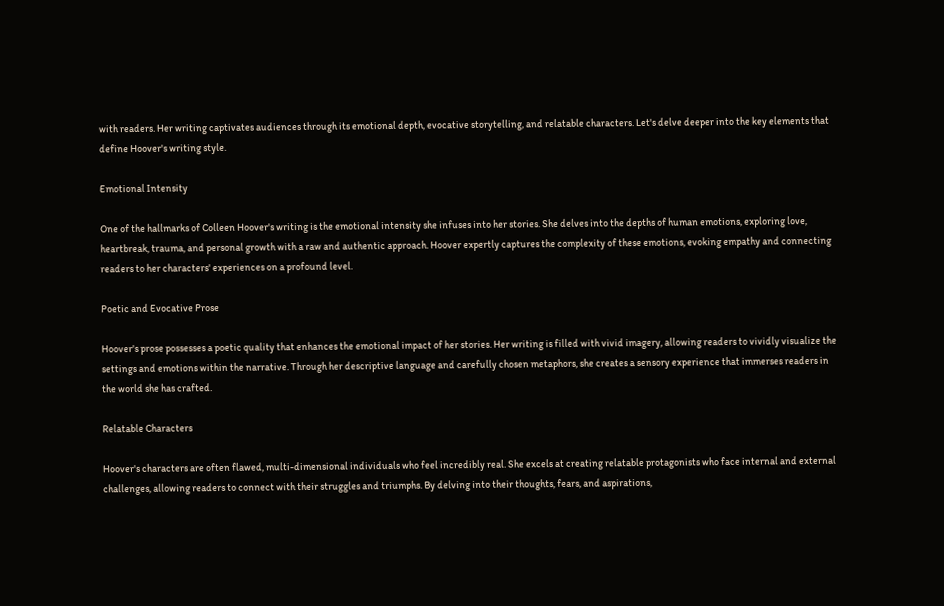with readers. Her writing captivates audiences through its emotional depth, evocative storytelling, and relatable characters. Let's delve deeper into the key elements that define Hoover's writing style.

Emotional Intensity

One of the hallmarks of Colleen Hoover's writing is the emotional intensity she infuses into her stories. She delves into the depths of human emotions, exploring love, heartbreak, trauma, and personal growth with a raw and authentic approach. Hoover expertly captures the complexity of these emotions, evoking empathy and connecting readers to her characters' experiences on a profound level.

Poetic and Evocative Prose

Hoover's prose possesses a poetic quality that enhances the emotional impact of her stories. Her writing is filled with vivid imagery, allowing readers to vividly visualize the settings and emotions within the narrative. Through her descriptive language and carefully chosen metaphors, she creates a sensory experience that immerses readers in the world she has crafted.

Relatable Characters

Hoover's characters are often flawed, multi-dimensional individuals who feel incredibly real. She excels at creating relatable protagonists who face internal and external challenges, allowing readers to connect with their struggles and triumphs. By delving into their thoughts, fears, and aspirations,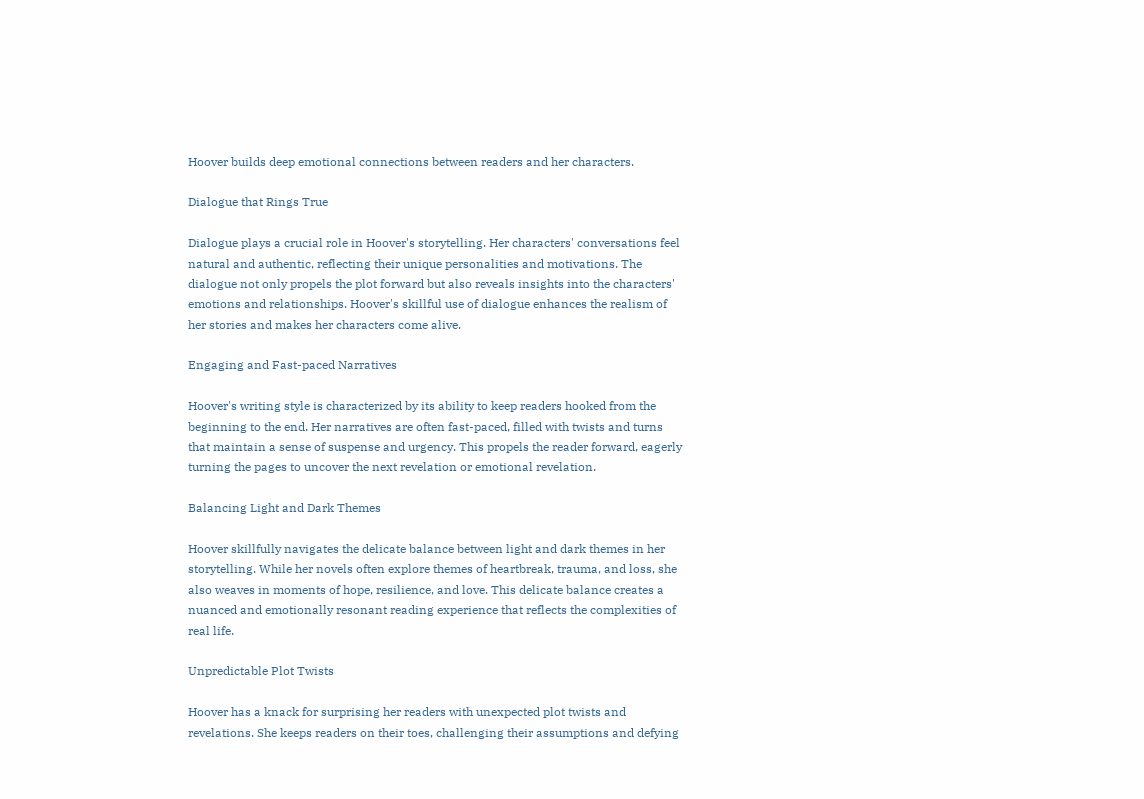Hoover builds deep emotional connections between readers and her characters.

Dialogue that Rings True

Dialogue plays a crucial role in Hoover's storytelling. Her characters' conversations feel natural and authentic, reflecting their unique personalities and motivations. The dialogue not only propels the plot forward but also reveals insights into the characters' emotions and relationships. Hoover's skillful use of dialogue enhances the realism of her stories and makes her characters come alive.

Engaging and Fast-paced Narratives

Hoover's writing style is characterized by its ability to keep readers hooked from the beginning to the end. Her narratives are often fast-paced, filled with twists and turns that maintain a sense of suspense and urgency. This propels the reader forward, eagerly turning the pages to uncover the next revelation or emotional revelation.

Balancing Light and Dark Themes

Hoover skillfully navigates the delicate balance between light and dark themes in her storytelling. While her novels often explore themes of heartbreak, trauma, and loss, she also weaves in moments of hope, resilience, and love. This delicate balance creates a nuanced and emotionally resonant reading experience that reflects the complexities of real life.

Unpredictable Plot Twists

Hoover has a knack for surprising her readers with unexpected plot twists and revelations. She keeps readers on their toes, challenging their assumptions and defying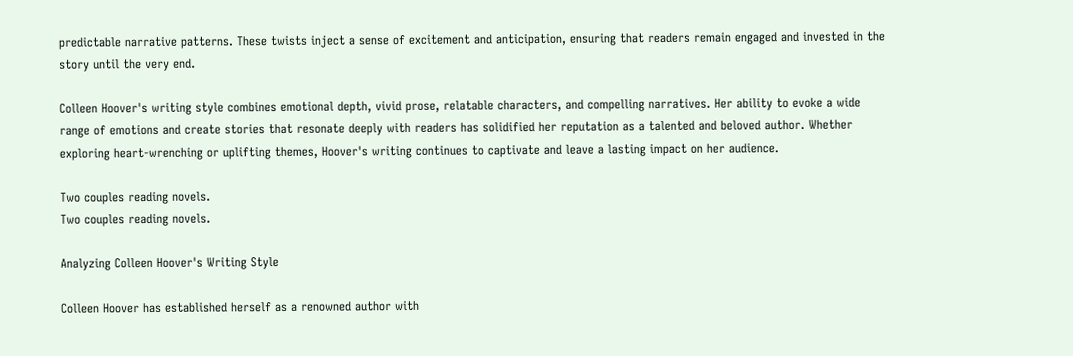predictable narrative patterns. These twists inject a sense of excitement and anticipation, ensuring that readers remain engaged and invested in the story until the very end.

Colleen Hoover's writing style combines emotional depth, vivid prose, relatable characters, and compelling narratives. Her ability to evoke a wide range of emotions and create stories that resonate deeply with readers has solidified her reputation as a talented and beloved author. Whether exploring heart-wrenching or uplifting themes, Hoover's writing continues to captivate and leave a lasting impact on her audience.

Two couples reading novels.
Two couples reading novels.

Analyzing Colleen Hoover's Writing Style

Colleen Hoover has established herself as a renowned author with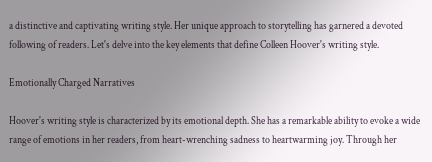a distinctive and captivating writing style. Her unique approach to storytelling has garnered a devoted following of readers. Let's delve into the key elements that define Colleen Hoover's writing style.

Emotionally Charged Narratives

Hoover's writing style is characterized by its emotional depth. She has a remarkable ability to evoke a wide range of emotions in her readers, from heart-wrenching sadness to heartwarming joy. Through her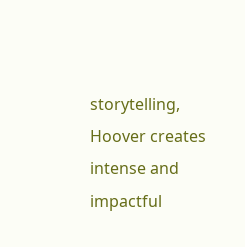storytelling, Hoover creates intense and impactful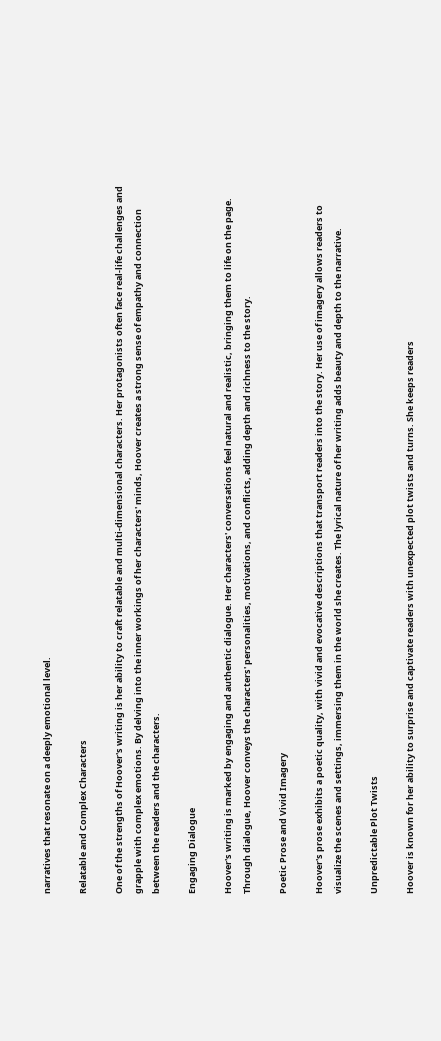narratives that resonate on a deeply emotional level.

Relatable and Complex Characters

One of the strengths of Hoover's writing is her ability to craft relatable and multi-dimensional characters. Her protagonists often face real-life challenges and grapple with complex emotions. By delving into the inner workings of her characters' minds, Hoover creates a strong sense of empathy and connection between the readers and the characters.

Engaging Dialogue

Hoover's writing is marked by engaging and authentic dialogue. Her characters' conversations feel natural and realistic, bringing them to life on the page. Through dialogue, Hoover conveys the characters' personalities, motivations, and conflicts, adding depth and richness to the story.

Poetic Prose and Vivid Imagery

Hoover's prose exhibits a poetic quality, with vivid and evocative descriptions that transport readers into the story. Her use of imagery allows readers to visualize the scenes and settings, immersing them in the world she creates. The lyrical nature of her writing adds beauty and depth to the narrative.

Unpredictable Plot Twists

Hoover is known for her ability to surprise and captivate readers with unexpected plot twists and turns. She keeps readers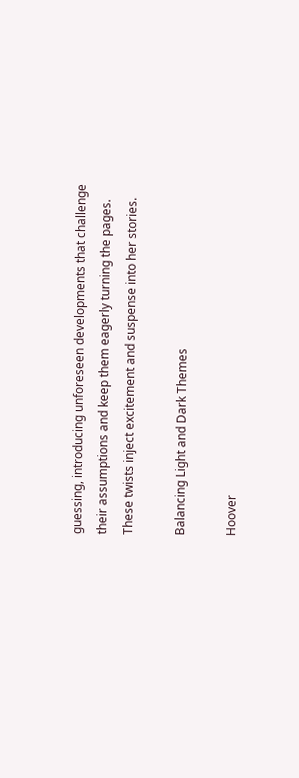guessing, introducing unforeseen developments that challenge their assumptions and keep them eagerly turning the pages. These twists inject excitement and suspense into her stories.

Balancing Light and Dark Themes

Hoover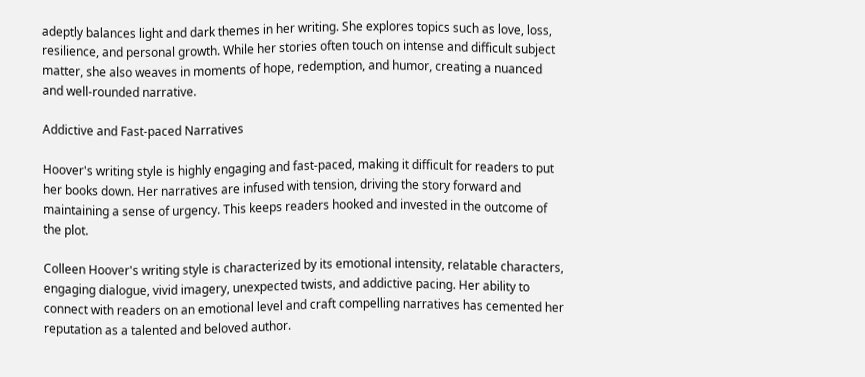adeptly balances light and dark themes in her writing. She explores topics such as love, loss, resilience, and personal growth. While her stories often touch on intense and difficult subject matter, she also weaves in moments of hope, redemption, and humor, creating a nuanced and well-rounded narrative.

Addictive and Fast-paced Narratives

Hoover's writing style is highly engaging and fast-paced, making it difficult for readers to put her books down. Her narratives are infused with tension, driving the story forward and maintaining a sense of urgency. This keeps readers hooked and invested in the outcome of the plot.

Colleen Hoover's writing style is characterized by its emotional intensity, relatable characters, engaging dialogue, vivid imagery, unexpected twists, and addictive pacing. Her ability to connect with readers on an emotional level and craft compelling narratives has cemented her reputation as a talented and beloved author.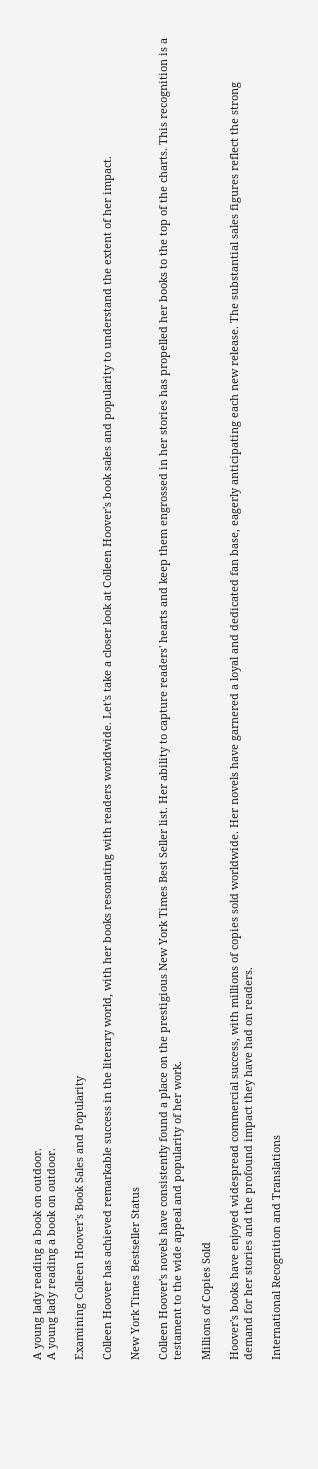A young lady reading a book on outdoor.
A young lady reading a book on outdoor.

Examining Colleen Hoover's Book Sales and Popularity

Colleen Hoover has achieved remarkable success in the literary world, with her books resonating with readers worldwide. Let's take a closer look at Colleen Hoover's book sales and popularity to understand the extent of her impact.

New York Times Bestseller Status

Colleen Hoover's novels have consistently found a place on the prestigious New York Times Best Seller list. Her ability to capture readers' hearts and keep them engrossed in her stories has propelled her books to the top of the charts. This recognition is a testament to the wide appeal and popularity of her work.

Millions of Copies Sold

Hoover's books have enjoyed widespread commercial success, with millions of copies sold worldwide. Her novels have garnered a loyal and dedicated fan base, eagerly anticipating each new release. The substantial sales figures reflect the strong demand for her stories and the profound impact they have had on readers.

International Recognition and Translations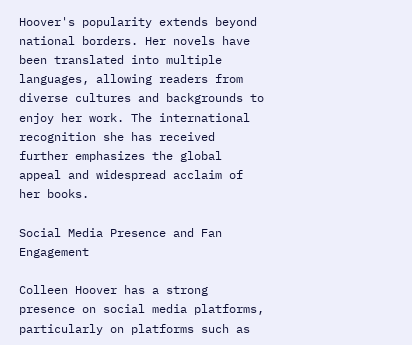Hoover's popularity extends beyond national borders. Her novels have been translated into multiple languages, allowing readers from diverse cultures and backgrounds to enjoy her work. The international recognition she has received further emphasizes the global appeal and widespread acclaim of her books.

Social Media Presence and Fan Engagement

Colleen Hoover has a strong presence on social media platforms, particularly on platforms such as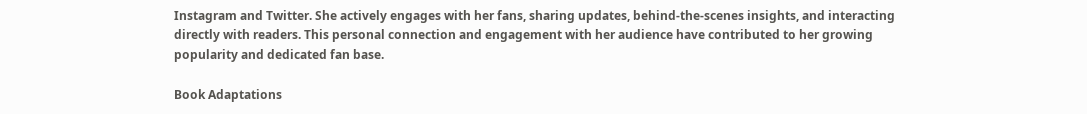Instagram and Twitter. She actively engages with her fans, sharing updates, behind-the-scenes insights, and interacting directly with readers. This personal connection and engagement with her audience have contributed to her growing popularity and dedicated fan base.

Book Adaptations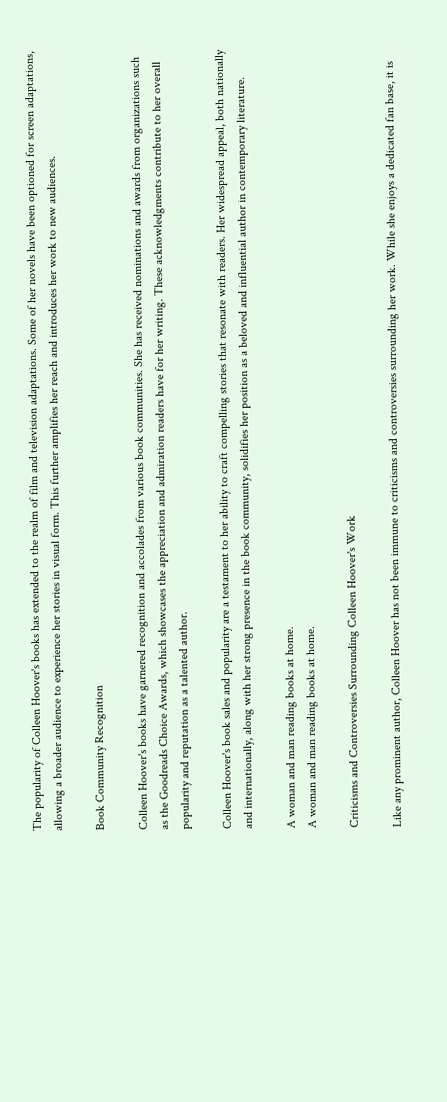The popularity of Colleen Hoover's books has extended to the realm of film and television adaptations. Some of her novels have been optioned for screen adaptations, allowing a broader audience to experience her stories in visual form. This further amplifies her reach and introduces her work to new audiences.

Book Community Recognition

Colleen Hoover's books have garnered recognition and accolades from various book communities. She has received nominations and awards from organizations such as the Goodreads Choice Awards, which showcases the appreciation and admiration readers have for her writing. These acknowledgments contribute to her overall popularity and reputation as a talented author.

Colleen Hoover's book sales and popularity are a testament to her ability to craft compelling stories that resonate with readers. Her widespread appeal, both nationally and internationally, along with her strong presence in the book community, solidifies her position as a beloved and influential author in contemporary literature.

A woman and man reading books at home.
A woman and man reading books at home.

Criticisms and Controversies Surrounding Colleen Hoover's Work

Like any prominent author, Colleen Hoover has not been immune to criticisms and controversies surrounding her work. While she enjoys a dedicated fan base, it is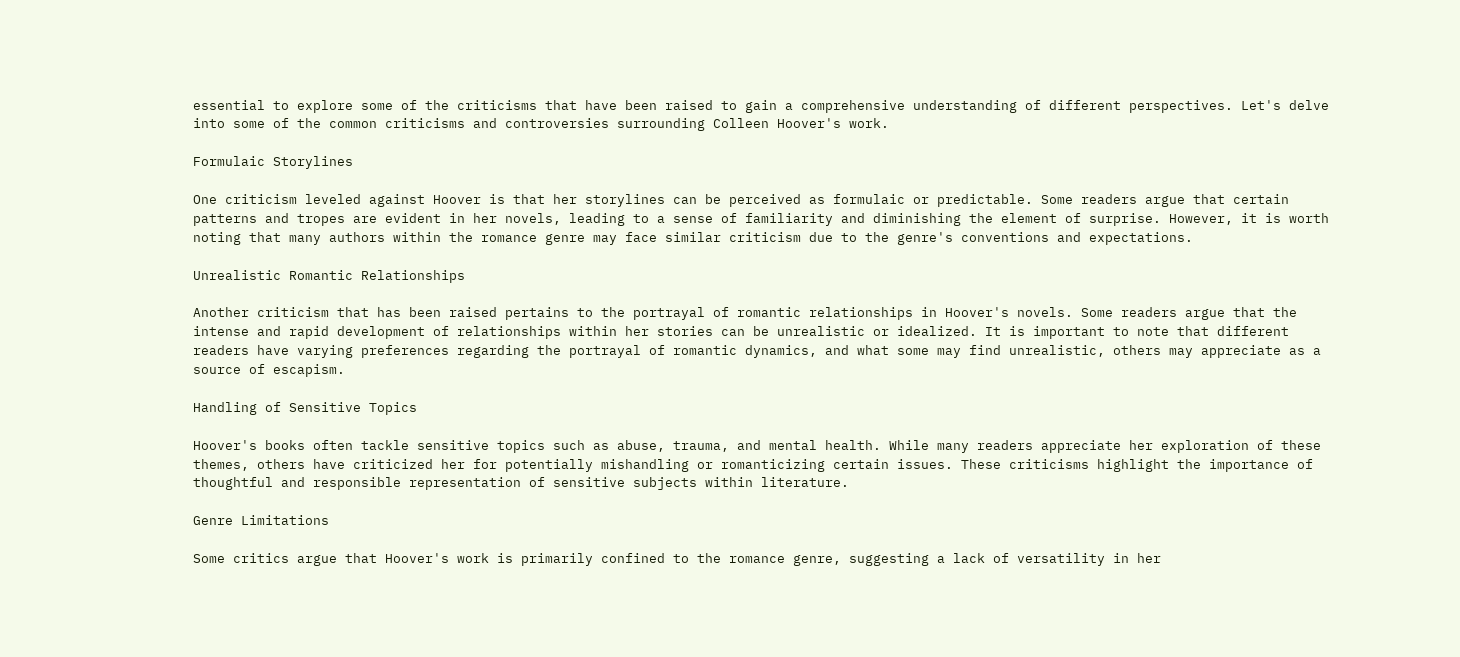essential to explore some of the criticisms that have been raised to gain a comprehensive understanding of different perspectives. Let's delve into some of the common criticisms and controversies surrounding Colleen Hoover's work.

Formulaic Storylines

One criticism leveled against Hoover is that her storylines can be perceived as formulaic or predictable. Some readers argue that certain patterns and tropes are evident in her novels, leading to a sense of familiarity and diminishing the element of surprise. However, it is worth noting that many authors within the romance genre may face similar criticism due to the genre's conventions and expectations.

Unrealistic Romantic Relationships

Another criticism that has been raised pertains to the portrayal of romantic relationships in Hoover's novels. Some readers argue that the intense and rapid development of relationships within her stories can be unrealistic or idealized. It is important to note that different readers have varying preferences regarding the portrayal of romantic dynamics, and what some may find unrealistic, others may appreciate as a source of escapism.

Handling of Sensitive Topics

Hoover's books often tackle sensitive topics such as abuse, trauma, and mental health. While many readers appreciate her exploration of these themes, others have criticized her for potentially mishandling or romanticizing certain issues. These criticisms highlight the importance of thoughtful and responsible representation of sensitive subjects within literature.

Genre Limitations

Some critics argue that Hoover's work is primarily confined to the romance genre, suggesting a lack of versatility in her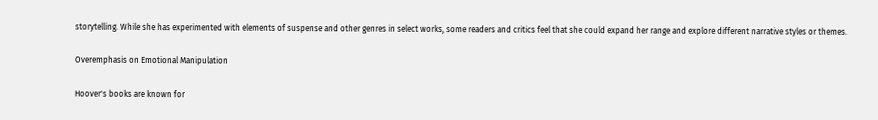storytelling. While she has experimented with elements of suspense and other genres in select works, some readers and critics feel that she could expand her range and explore different narrative styles or themes.

Overemphasis on Emotional Manipulation

Hoover's books are known for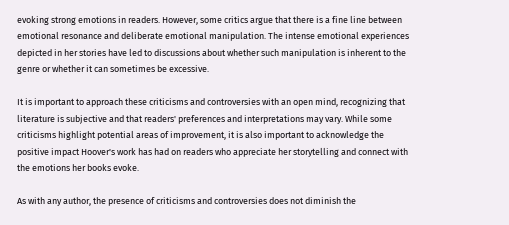evoking strong emotions in readers. However, some critics argue that there is a fine line between emotional resonance and deliberate emotional manipulation. The intense emotional experiences depicted in her stories have led to discussions about whether such manipulation is inherent to the genre or whether it can sometimes be excessive.

It is important to approach these criticisms and controversies with an open mind, recognizing that literature is subjective and that readers' preferences and interpretations may vary. While some criticisms highlight potential areas of improvement, it is also important to acknowledge the positive impact Hoover's work has had on readers who appreciate her storytelling and connect with the emotions her books evoke.

As with any author, the presence of criticisms and controversies does not diminish the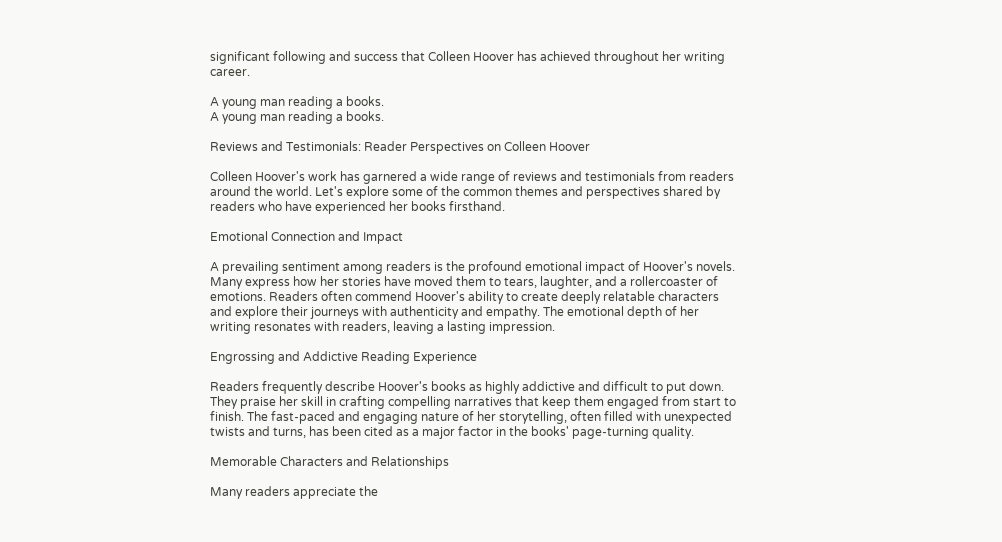significant following and success that Colleen Hoover has achieved throughout her writing career.

A young man reading a books.
A young man reading a books.

Reviews and Testimonials: Reader Perspectives on Colleen Hoover

Colleen Hoover's work has garnered a wide range of reviews and testimonials from readers around the world. Let's explore some of the common themes and perspectives shared by readers who have experienced her books firsthand.

Emotional Connection and Impact

A prevailing sentiment among readers is the profound emotional impact of Hoover's novels. Many express how her stories have moved them to tears, laughter, and a rollercoaster of emotions. Readers often commend Hoover's ability to create deeply relatable characters and explore their journeys with authenticity and empathy. The emotional depth of her writing resonates with readers, leaving a lasting impression.

Engrossing and Addictive Reading Experience

Readers frequently describe Hoover's books as highly addictive and difficult to put down. They praise her skill in crafting compelling narratives that keep them engaged from start to finish. The fast-paced and engaging nature of her storytelling, often filled with unexpected twists and turns, has been cited as a major factor in the books' page-turning quality.

Memorable Characters and Relationships

Many readers appreciate the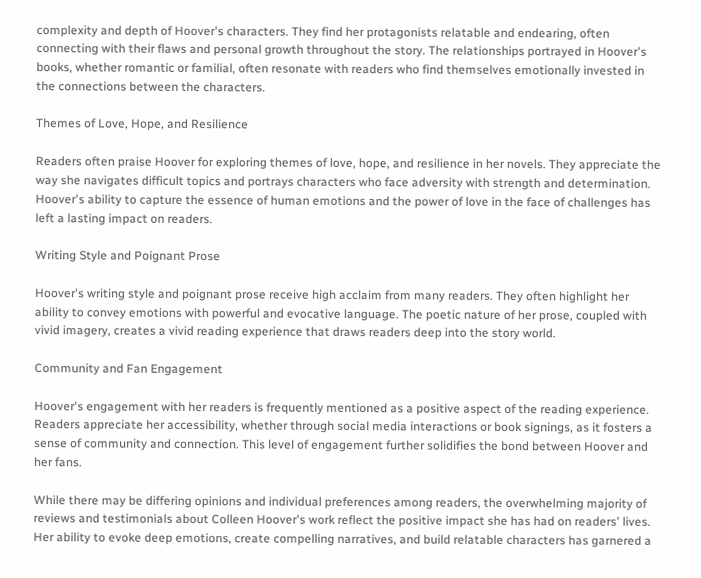complexity and depth of Hoover's characters. They find her protagonists relatable and endearing, often connecting with their flaws and personal growth throughout the story. The relationships portrayed in Hoover's books, whether romantic or familial, often resonate with readers who find themselves emotionally invested in the connections between the characters.

Themes of Love, Hope, and Resilience

Readers often praise Hoover for exploring themes of love, hope, and resilience in her novels. They appreciate the way she navigates difficult topics and portrays characters who face adversity with strength and determination. Hoover's ability to capture the essence of human emotions and the power of love in the face of challenges has left a lasting impact on readers.

Writing Style and Poignant Prose

Hoover's writing style and poignant prose receive high acclaim from many readers. They often highlight her ability to convey emotions with powerful and evocative language. The poetic nature of her prose, coupled with vivid imagery, creates a vivid reading experience that draws readers deep into the story world.

Community and Fan Engagement

Hoover's engagement with her readers is frequently mentioned as a positive aspect of the reading experience. Readers appreciate her accessibility, whether through social media interactions or book signings, as it fosters a sense of community and connection. This level of engagement further solidifies the bond between Hoover and her fans.

While there may be differing opinions and individual preferences among readers, the overwhelming majority of reviews and testimonials about Colleen Hoover's work reflect the positive impact she has had on readers' lives. Her ability to evoke deep emotions, create compelling narratives, and build relatable characters has garnered a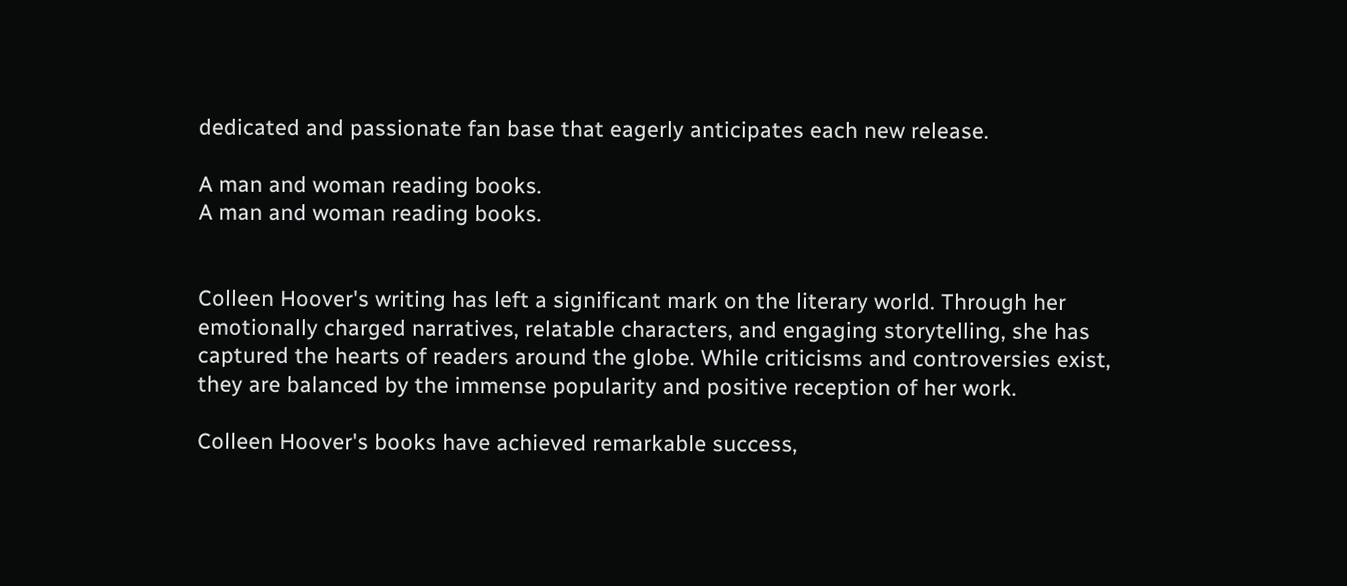dedicated and passionate fan base that eagerly anticipates each new release.

A man and woman reading books.
A man and woman reading books.


Colleen Hoover's writing has left a significant mark on the literary world. Through her emotionally charged narratives, relatable characters, and engaging storytelling, she has captured the hearts of readers around the globe. While criticisms and controversies exist, they are balanced by the immense popularity and positive reception of her work.

Colleen Hoover's books have achieved remarkable success,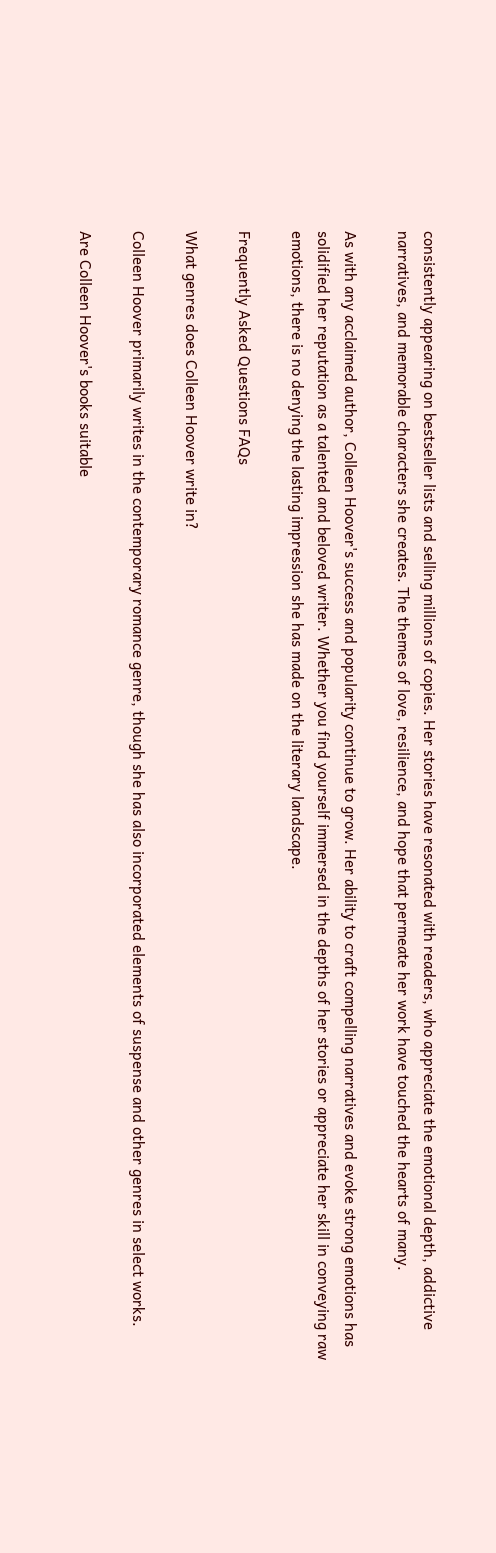consistently appearing on bestseller lists and selling millions of copies. Her stories have resonated with readers, who appreciate the emotional depth, addictive narratives, and memorable characters she creates. The themes of love, resilience, and hope that permeate her work have touched the hearts of many.

As with any acclaimed author, Colleen Hoover's success and popularity continue to grow. Her ability to craft compelling narratives and evoke strong emotions has solidified her reputation as a talented and beloved writer. Whether you find yourself immersed in the depths of her stories or appreciate her skill in conveying raw emotions, there is no denying the lasting impression she has made on the literary landscape.

Frequently Asked Questions FAQs

What genres does Colleen Hoover write in?

Colleen Hoover primarily writes in the contemporary romance genre, though she has also incorporated elements of suspense and other genres in select works.

Are Colleen Hoover's books suitable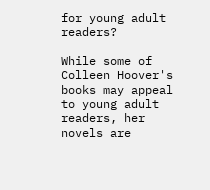for young adult readers?

While some of Colleen Hoover's books may appeal to young adult readers, her novels are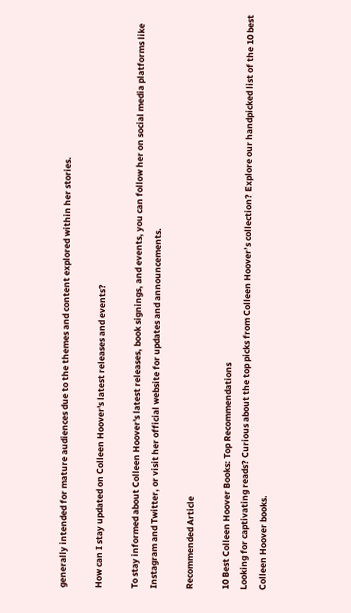generally intended for mature audiences due to the themes and content explored within her stories.

How can I stay updated on Colleen Hoover's latest releases and events?

To stay informed about Colleen Hoover's latest releases, book signings, and events, you can follow her on social media platforms like Instagram and Twitter, or visit her official website for updates and announcements.

Recommended Article

10 Best Colleen Hoover Books: Top Recommendations
Looking for captivating reads? Curious about the top picks from Colleen Hoover’s collection? Explore our handpicked list of the 10 best Colleen Hoover books.